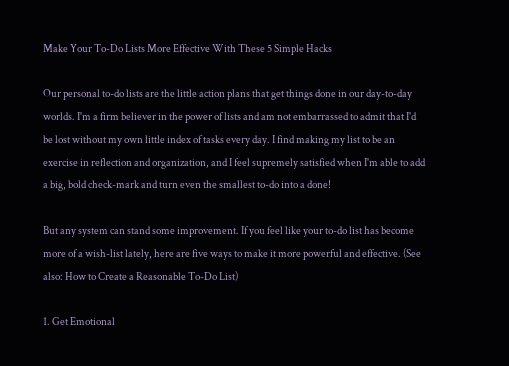Make Your To-Do Lists More Effective With These 5 Simple Hacks

Our personal to-do lists are the little action plans that get things done in our day-to-day worlds. I'm a firm believer in the power of lists and am not embarrassed to admit that I'd be lost without my own little index of tasks every day. I find making my list to be an exercise in reflection and organization, and I feel supremely satisfied when I'm able to add a big, bold check-mark and turn even the smallest to-do into a done!

But any system can stand some improvement. If you feel like your to-do list has become more of a wish-list lately, here are five ways to make it more powerful and effective. (See also: How to Create a Reasonable To-Do List)

1. Get Emotional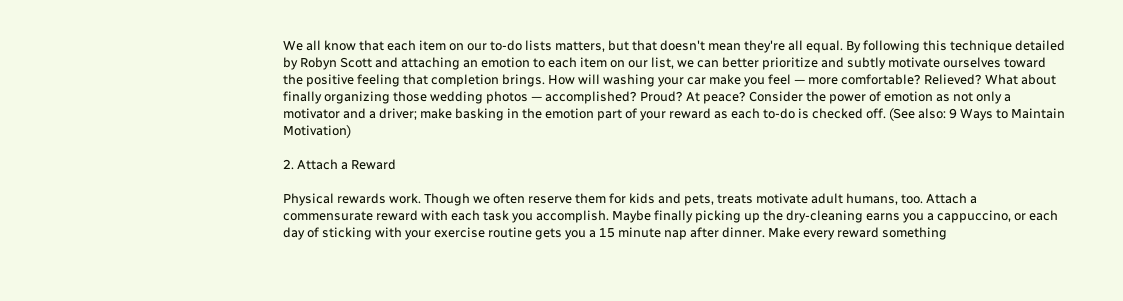We all know that each item on our to-do lists matters, but that doesn't mean they're all equal. By following this technique detailed by Robyn Scott and attaching an emotion to each item on our list, we can better prioritize and subtly motivate ourselves toward the positive feeling that completion brings. How will washing your car make you feel — more comfortable? Relieved? What about finally organizing those wedding photos — accomplished? Proud? At peace? Consider the power of emotion as not only a motivator and a driver; make basking in the emotion part of your reward as each to-do is checked off. (See also: 9 Ways to Maintain Motivation)

2. Attach a Reward

Physical rewards work. Though we often reserve them for kids and pets, treats motivate adult humans, too. Attach a commensurate reward with each task you accomplish. Maybe finally picking up the dry-cleaning earns you a cappuccino, or each day of sticking with your exercise routine gets you a 15 minute nap after dinner. Make every reward something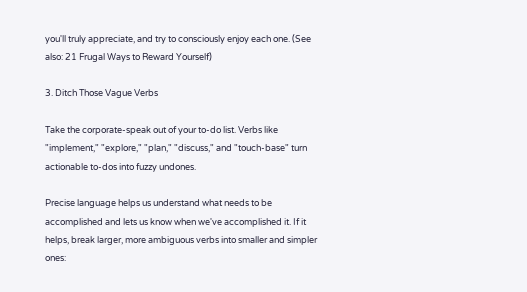you'll truly appreciate, and try to consciously enjoy each one. (See also: 21 Frugal Ways to Reward Yourself)

3. Ditch Those Vague Verbs

Take the corporate-speak out of your to-do list. Verbs like "implement," "explore," "plan," "discuss," and "touch-base" turn actionable to-dos into fuzzy undones.

Precise language helps us understand what needs to be accomplished and lets us know when we've accomplished it. If it helps, break larger, more ambiguous verbs into smaller and simpler ones: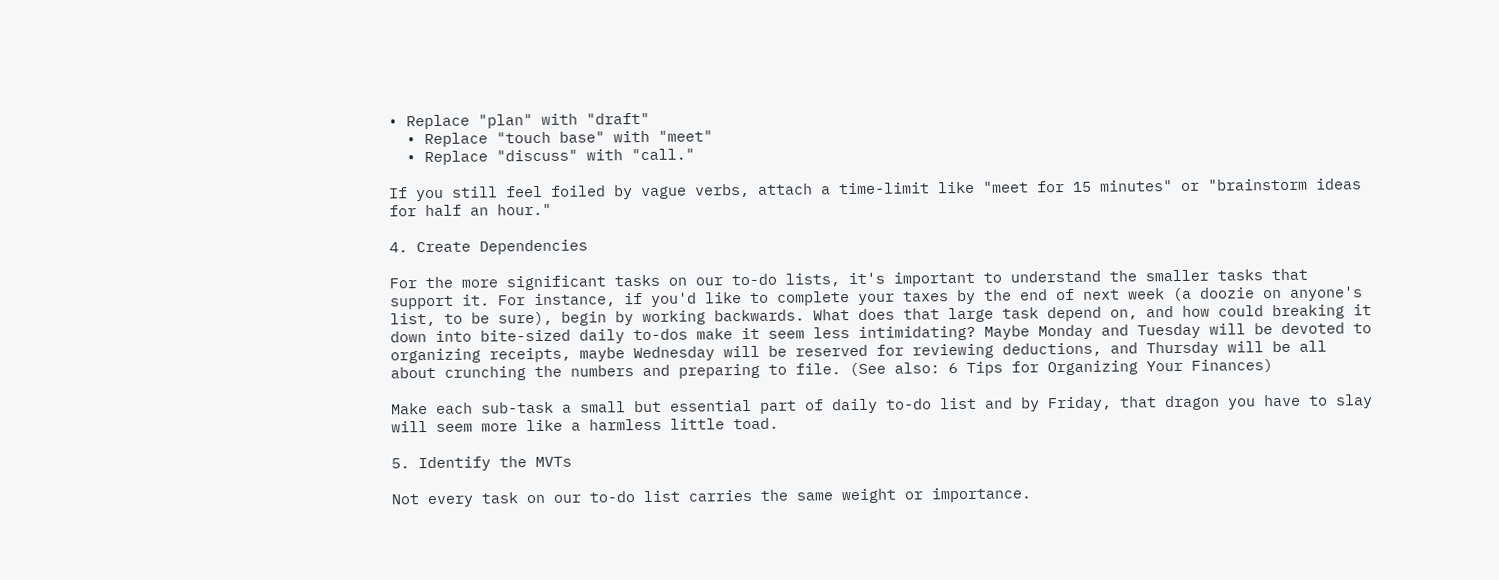• Replace "plan" with "draft"
  • Replace "touch base" with "meet"
  • Replace "discuss" with "call."

If you still feel foiled by vague verbs, attach a time-limit like "meet for 15 minutes" or "brainstorm ideas for half an hour."

4. Create Dependencies

For the more significant tasks on our to-do lists, it's important to understand the smaller tasks that support it. For instance, if you'd like to complete your taxes by the end of next week (a doozie on anyone's list, to be sure), begin by working backwards. What does that large task depend on, and how could breaking it down into bite-sized daily to-dos make it seem less intimidating? Maybe Monday and Tuesday will be devoted to organizing receipts, maybe Wednesday will be reserved for reviewing deductions, and Thursday will be all about crunching the numbers and preparing to file. (See also: 6 Tips for Organizing Your Finances)

Make each sub-task a small but essential part of daily to-do list and by Friday, that dragon you have to slay will seem more like a harmless little toad.

5. Identify the MVTs

Not every task on our to-do list carries the same weight or importance.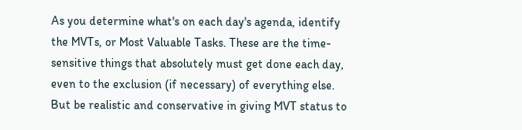As you determine what's on each day's agenda, identify the MVTs, or Most Valuable Tasks. These are the time-sensitive things that absolutely must get done each day, even to the exclusion (if necessary) of everything else. But be realistic and conservative in giving MVT status to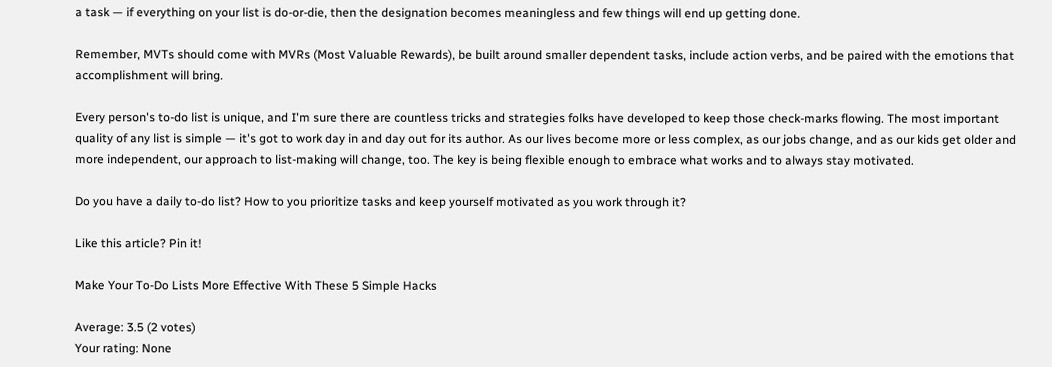a task — if everything on your list is do-or-die, then the designation becomes meaningless and few things will end up getting done.

Remember, MVTs should come with MVRs (Most Valuable Rewards), be built around smaller dependent tasks, include action verbs, and be paired with the emotions that accomplishment will bring.

Every person's to-do list is unique, and I'm sure there are countless tricks and strategies folks have developed to keep those check-marks flowing. The most important quality of any list is simple — it's got to work day in and day out for its author. As our lives become more or less complex, as our jobs change, and as our kids get older and more independent, our approach to list-making will change, too. The key is being flexible enough to embrace what works and to always stay motivated.

Do you have a daily to-do list? How to you prioritize tasks and keep yourself motivated as you work through it?

Like this article? Pin it!

Make Your To-Do Lists More Effective With These 5 Simple Hacks

Average: 3.5 (2 votes)
Your rating: None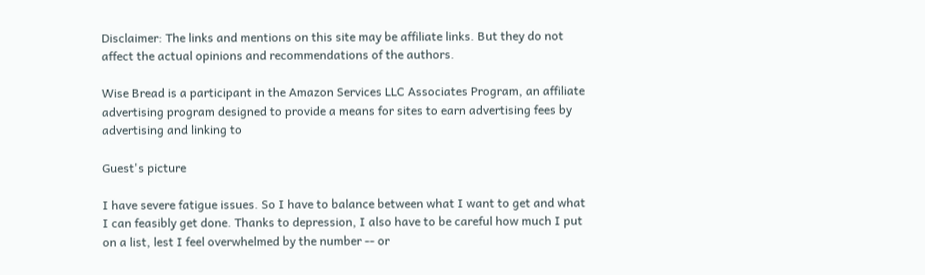Disclaimer: The links and mentions on this site may be affiliate links. But they do not affect the actual opinions and recommendations of the authors.

Wise Bread is a participant in the Amazon Services LLC Associates Program, an affiliate advertising program designed to provide a means for sites to earn advertising fees by advertising and linking to

Guest's picture

I have severe fatigue issues. So I have to balance between what I want to get and what I can feasibly get done. Thanks to depression, I also have to be careful how much I put on a list, lest I feel overwhelmed by the number -- or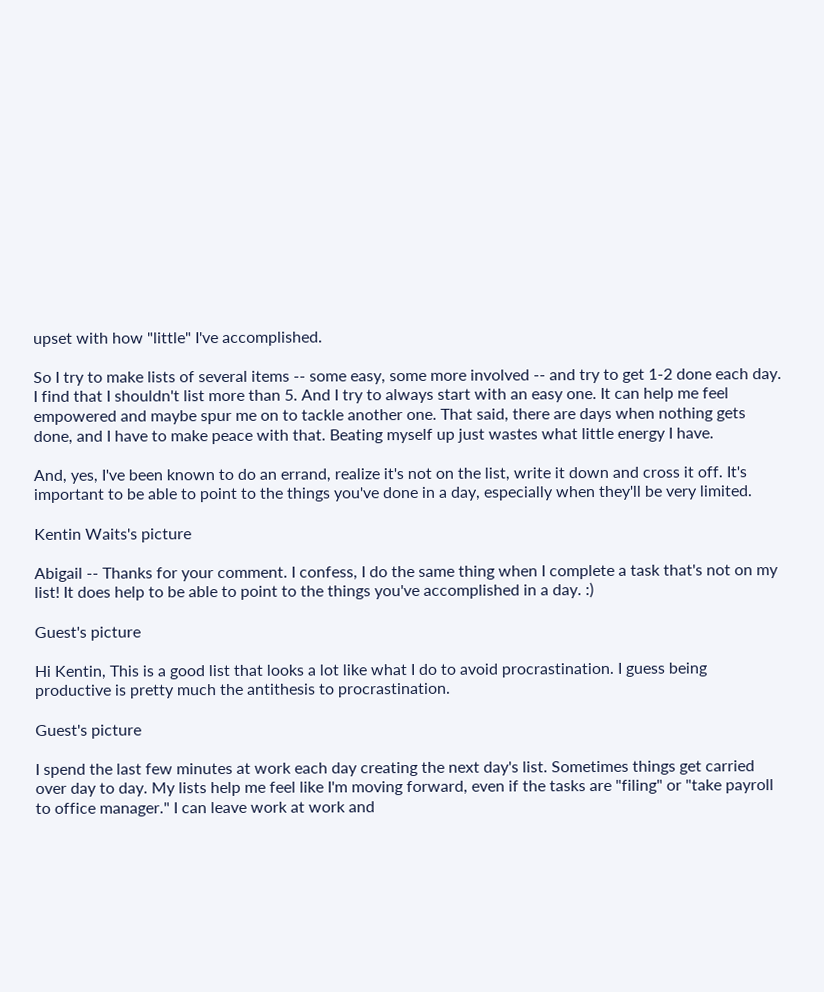upset with how "little" I've accomplished.

So I try to make lists of several items -- some easy, some more involved -- and try to get 1-2 done each day. I find that I shouldn't list more than 5. And I try to always start with an easy one. It can help me feel empowered and maybe spur me on to tackle another one. That said, there are days when nothing gets done, and I have to make peace with that. Beating myself up just wastes what little energy I have.

And, yes, I've been known to do an errand, realize it's not on the list, write it down and cross it off. It's important to be able to point to the things you've done in a day, especially when they'll be very limited.

Kentin Waits's picture

Abigail -- Thanks for your comment. I confess, I do the same thing when I complete a task that's not on my list! It does help to be able to point to the things you've accomplished in a day. :)

Guest's picture

Hi Kentin, This is a good list that looks a lot like what I do to avoid procrastination. I guess being productive is pretty much the antithesis to procrastination.

Guest's picture

I spend the last few minutes at work each day creating the next day's list. Sometimes things get carried over day to day. My lists help me feel like I'm moving forward, even if the tasks are "filing" or "take payroll to office manager." I can leave work at work and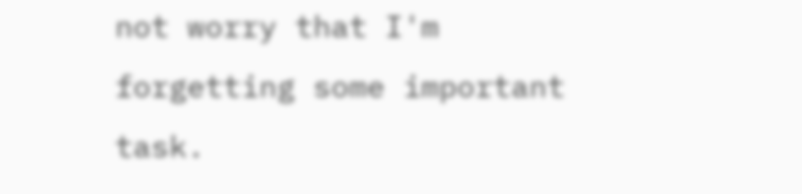not worry that I'm forgetting some important task.